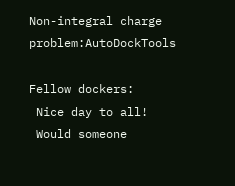Non-integral charge problem:AutoDockTools

Fellow dockers:
 Nice day to all!
 Would someone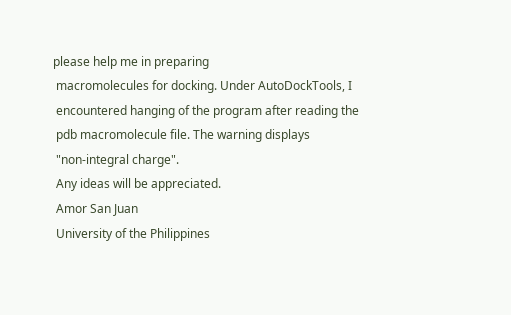please help me in preparing
 macromolecules for docking. Under AutoDockTools, I
 encountered hanging of the program after reading the
 pdb macromolecule file. The warning displays
 "non-integral charge".
 Any ideas will be appreciated.
 Amor San Juan
 University of the Philippines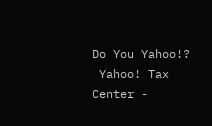Do You Yahoo!?
 Yahoo! Tax Center -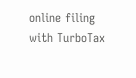online filing with TurboTax